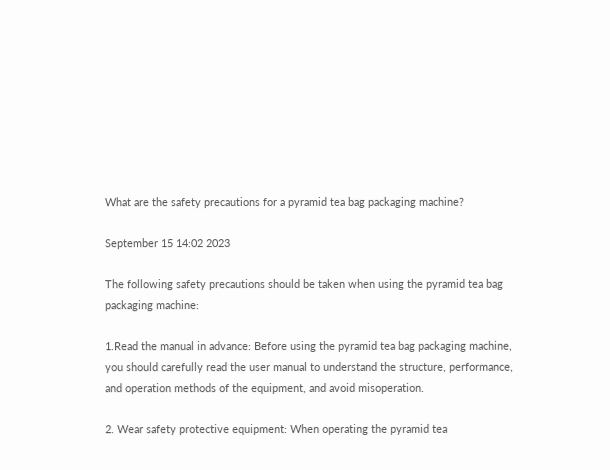What are the safety precautions for a pyramid tea bag packaging machine?

September 15 14:02 2023

The following safety precautions should be taken when using the pyramid tea bag packaging machine:

1.Read the manual in advance: Before using the pyramid tea bag packaging machine, you should carefully read the user manual to understand the structure, performance, and operation methods of the equipment, and avoid misoperation.

2. Wear safety protective equipment: When operating the pyramid tea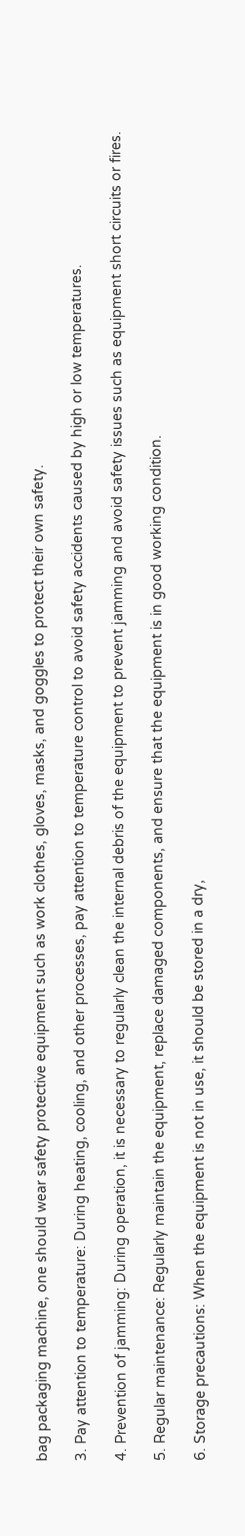bag packaging machine, one should wear safety protective equipment such as work clothes, gloves, masks, and goggles to protect their own safety.

3. Pay attention to temperature: During heating, cooling, and other processes, pay attention to temperature control to avoid safety accidents caused by high or low temperatures.

4. Prevention of jamming: During operation, it is necessary to regularly clean the internal debris of the equipment to prevent jamming and avoid safety issues such as equipment short circuits or fires.

5. Regular maintenance: Regularly maintain the equipment, replace damaged components, and ensure that the equipment is in good working condition.

6. Storage precautions: When the equipment is not in use, it should be stored in a dry,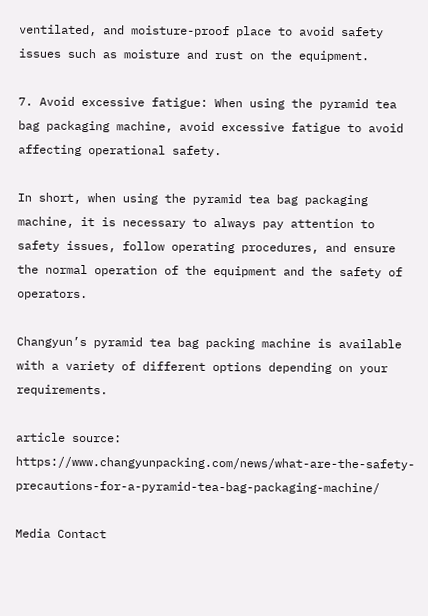ventilated, and moisture-proof place to avoid safety issues such as moisture and rust on the equipment.

7. Avoid excessive fatigue: When using the pyramid tea bag packaging machine, avoid excessive fatigue to avoid affecting operational safety.

In short, when using the pyramid tea bag packaging machine, it is necessary to always pay attention to safety issues, follow operating procedures, and ensure the normal operation of the equipment and the safety of operators.

Changyun’s pyramid tea bag packing machine is available with a variety of different options depending on your requirements.

article source: https://www.changyunpacking.com/news/what-are-the-safety-precautions-for-a-pyramid-tea-bag-packaging-machine/

Media Contact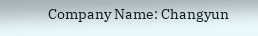Company Name: Changyun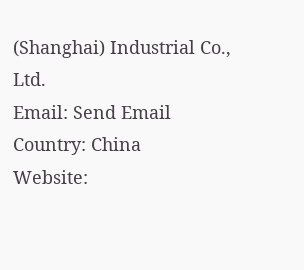(Shanghai) Industrial Co., Ltd.
Email: Send Email
Country: China
Website: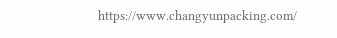https://www.changyunpacking.com/